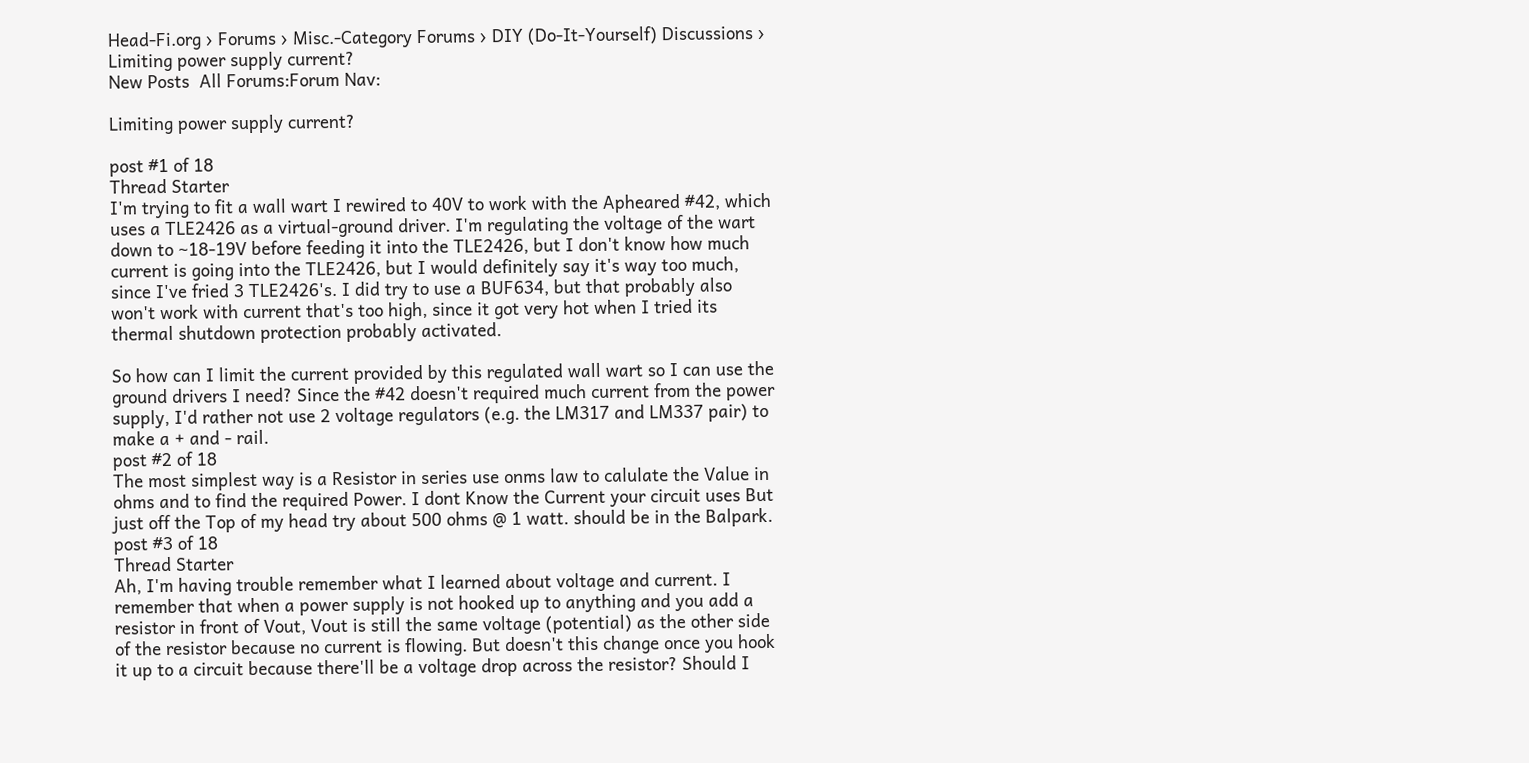Head-Fi.org › Forums › Misc.-Category Forums › DIY (Do-It-Yourself) Discussions › Limiting power supply current?
New Posts  All Forums:Forum Nav:

Limiting power supply current?

post #1 of 18
Thread Starter
I'm trying to fit a wall wart I rewired to 40V to work with the Apheared #42, which uses a TLE2426 as a virtual-ground driver. I'm regulating the voltage of the wart down to ~18-19V before feeding it into the TLE2426, but I don't know how much current is going into the TLE2426, but I would definitely say it's way too much, since I've fried 3 TLE2426's. I did try to use a BUF634, but that probably also won't work with current that's too high, since it got very hot when I tried its thermal shutdown protection probably activated.

So how can I limit the current provided by this regulated wall wart so I can use the ground drivers I need? Since the #42 doesn't required much current from the power supply, I'd rather not use 2 voltage regulators (e.g. the LM317 and LM337 pair) to make a + and - rail.
post #2 of 18
The most simplest way is a Resistor in series use onms law to calulate the Value in ohms and to find the required Power. I dont Know the Current your circuit uses But just off the Top of my head try about 500 ohms @ 1 watt. should be in the Balpark.
post #3 of 18
Thread Starter
Ah, I'm having trouble remember what I learned about voltage and current. I remember that when a power supply is not hooked up to anything and you add a resistor in front of Vout, Vout is still the same voltage (potential) as the other side of the resistor because no current is flowing. But doesn't this change once you hook it up to a circuit because there'll be a voltage drop across the resistor? Should I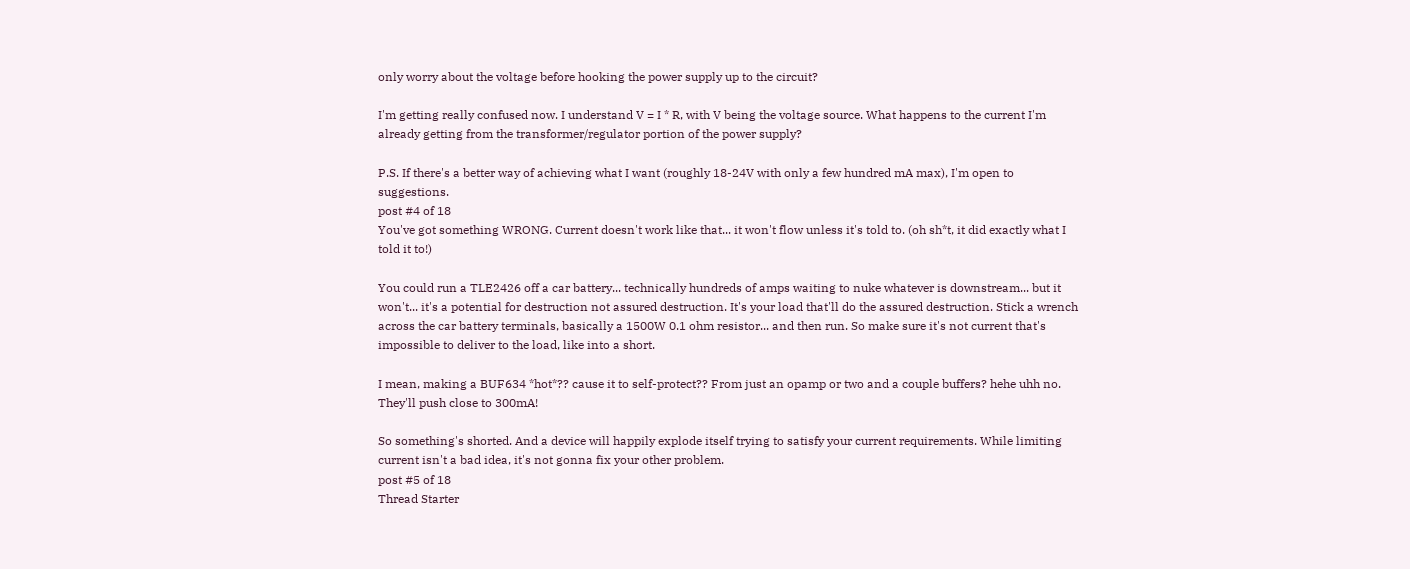only worry about the voltage before hooking the power supply up to the circuit?

I'm getting really confused now. I understand V = I * R, with V being the voltage source. What happens to the current I'm already getting from the transformer/regulator portion of the power supply?

P.S. If there's a better way of achieving what I want (roughly 18-24V with only a few hundred mA max), I'm open to suggestions.
post #4 of 18
You've got something WRONG. Current doesn't work like that... it won't flow unless it's told to. (oh sh*t, it did exactly what I told it to!)

You could run a TLE2426 off a car battery... technically hundreds of amps waiting to nuke whatever is downstream... but it won't... it's a potential for destruction not assured destruction. It's your load that'll do the assured destruction. Stick a wrench across the car battery terminals, basically a 1500W 0.1 ohm resistor... and then run. So make sure it's not current that's impossible to deliver to the load, like into a short.

I mean, making a BUF634 *hot*?? cause it to self-protect?? From just an opamp or two and a couple buffers? hehe uhh no. They'll push close to 300mA!

So something's shorted. And a device will happily explode itself trying to satisfy your current requirements. While limiting current isn't a bad idea, it's not gonna fix your other problem.
post #5 of 18
Thread Starter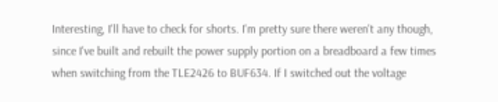Interesting, I'll have to check for shorts. I'm pretty sure there weren't any though, since I've built and rebuilt the power supply portion on a breadboard a few times when switching from the TLE2426 to BUF634. If I switched out the voltage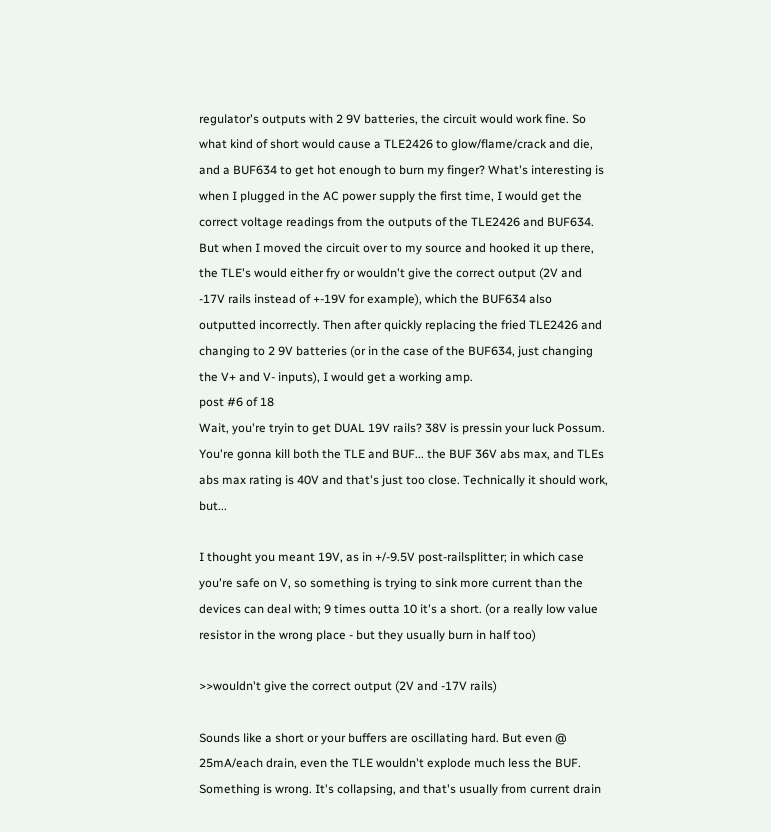regulator's outputs with 2 9V batteries, the circuit would work fine. So what kind of short would cause a TLE2426 to glow/flame/crack and die, and a BUF634 to get hot enough to burn my finger? What's interesting is when I plugged in the AC power supply the first time, I would get the correct voltage readings from the outputs of the TLE2426 and BUF634. But when I moved the circuit over to my source and hooked it up there, the TLE's would either fry or wouldn't give the correct output (2V and -17V rails instead of +-19V for example), which the BUF634 also outputted incorrectly. Then after quickly replacing the fried TLE2426 and changing to 2 9V batteries (or in the case of the BUF634, just changing the V+ and V- inputs), I would get a working amp.
post #6 of 18
Wait, you're tryin to get DUAL 19V rails? 38V is pressin your luck Possum. You're gonna kill both the TLE and BUF... the BUF 36V abs max, and TLEs abs max rating is 40V and that's just too close. Technically it should work, but...

I thought you meant 19V, as in +/-9.5V post-railsplitter; in which case you're safe on V, so something is trying to sink more current than the devices can deal with; 9 times outta 10 it's a short. (or a really low value resistor in the wrong place - but they usually burn in half too)

>>wouldn't give the correct output (2V and -17V rails)

Sounds like a short or your buffers are oscillating hard. But even @ 25mA/each drain, even the TLE wouldn't explode much less the BUF. Something is wrong. It's collapsing, and that's usually from current drain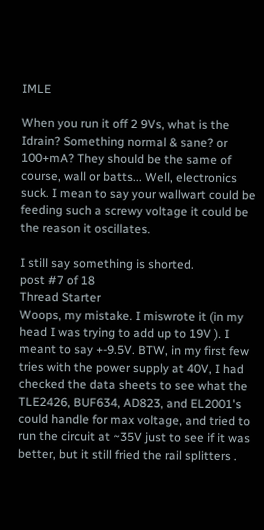IMLE

When you run it off 2 9Vs, what is the Idrain? Something normal & sane? or 100+mA? They should be the same of course, wall or batts... Well, electronics suck. I mean to say your wallwart could be feeding such a screwy voltage it could be the reason it oscillates.

I still say something is shorted.
post #7 of 18
Thread Starter
Woops, my mistake. I miswrote it (in my head I was trying to add up to 19V ). I meant to say +-9.5V. BTW, in my first few tries with the power supply at 40V, I had checked the data sheets to see what the TLE2426, BUF634, AD823, and EL2001's could handle for max voltage, and tried to run the circuit at ~35V just to see if it was better, but it still fried the rail splitters .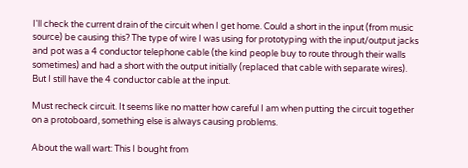I'll check the current drain of the circuit when I get home. Could a short in the input (from music source) be causing this? The type of wire I was using for prototyping with the input/output jacks and pot was a 4 conductor telephone cable (the kind people buy to route through their walls sometimes) and had a short with the output initially (replaced that cable with separate wires). But I still have the 4 conductor cable at the input.

Must recheck circuit. It seems like no matter how careful I am when putting the circuit together on a protoboard, something else is always causing problems.

About the wall wart: This I bought from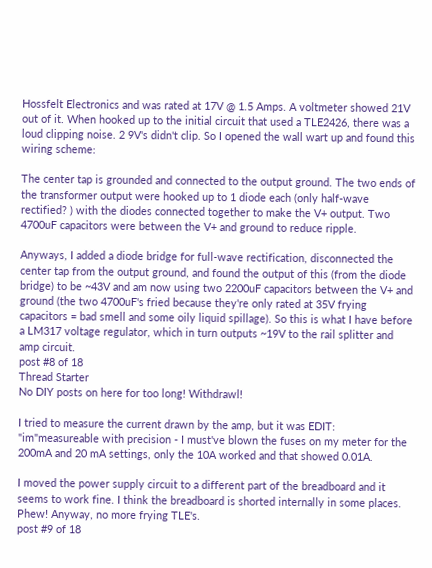Hossfelt Electronics and was rated at 17V @ 1.5 Amps. A voltmeter showed 21V out of it. When hooked up to the initial circuit that used a TLE2426, there was a loud clipping noise. 2 9V's didn't clip. So I opened the wall wart up and found this wiring scheme:

The center tap is grounded and connected to the output ground. The two ends of the transformer output were hooked up to 1 diode each (only half-wave rectified? ) with the diodes connected together to make the V+ output. Two 4700uF capacitors were between the V+ and ground to reduce ripple.

Anyways, I added a diode bridge for full-wave rectification, disconnected the center tap from the output ground, and found the output of this (from the diode bridge) to be ~43V and am now using two 2200uF capacitors between the V+ and ground (the two 4700uF's fried because they're only rated at 35V frying capacitors = bad smell and some oily liquid spillage). So this is what I have before a LM317 voltage regulator, which in turn outputs ~19V to the rail splitter and amp circuit.
post #8 of 18
Thread Starter
No DIY posts on here for too long! Withdrawl!

I tried to measure the current drawn by the amp, but it was EDIT: "im"measureable with precision - I must've blown the fuses on my meter for the 200mA and 20 mA settings, only the 10A worked and that showed 0.01A.

I moved the power supply circuit to a different part of the breadboard and it seems to work fine. I think the breadboard is shorted internally in some places. Phew! Anyway, no more frying TLE's.
post #9 of 18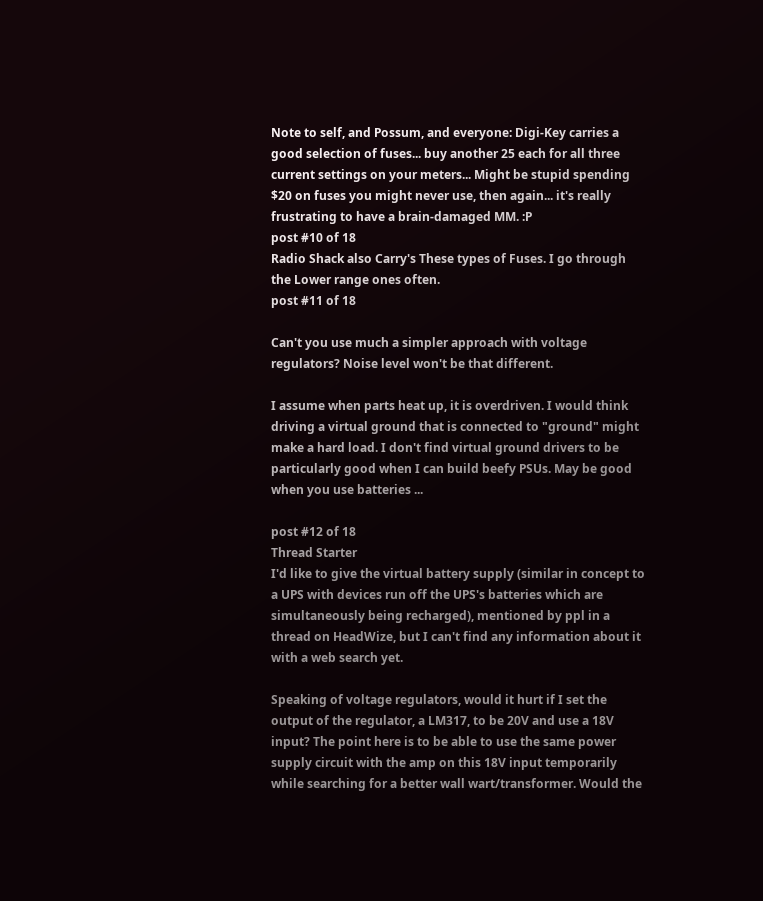Note to self, and Possum, and everyone: Digi-Key carries a good selection of fuses... buy another 25 each for all three current settings on your meters... Might be stupid spending $20 on fuses you might never use, then again... it's really frustrating to have a brain-damaged MM. :P
post #10 of 18
Radio Shack also Carry's These types of Fuses. I go through the Lower range ones often.
post #11 of 18

Can't you use much a simpler approach with voltage regulators? Noise level won't be that different.

I assume when parts heat up, it is overdriven. I would think driving a virtual ground that is connected to "ground" might make a hard load. I don't find virtual ground drivers to be particularly good when I can build beefy PSUs. May be good when you use batteries ...

post #12 of 18
Thread Starter
I'd like to give the virtual battery supply (similar in concept to a UPS with devices run off the UPS's batteries which are simultaneously being recharged), mentioned by ppl in a thread on HeadWize, but I can't find any information about it with a web search yet.

Speaking of voltage regulators, would it hurt if I set the output of the regulator, a LM317, to be 20V and use a 18V input? The point here is to be able to use the same power supply circuit with the amp on this 18V input temporarily while searching for a better wall wart/transformer. Would the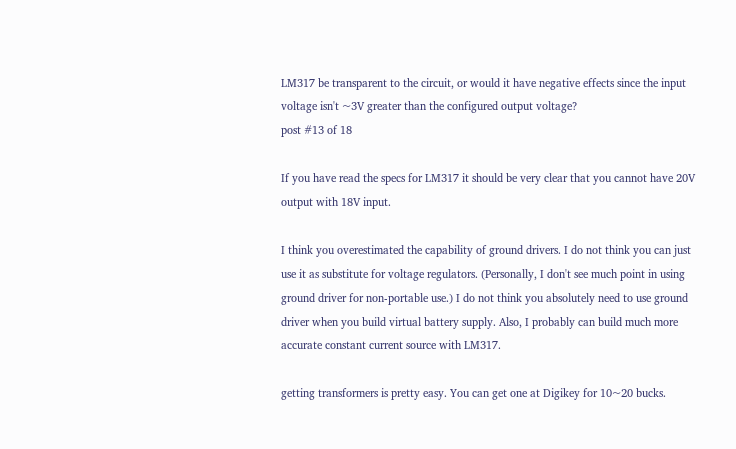LM317 be transparent to the circuit, or would it have negative effects since the input voltage isn't ~3V greater than the configured output voltage?
post #13 of 18

If you have read the specs for LM317 it should be very clear that you cannot have 20V output with 18V input.

I think you overestimated the capability of ground drivers. I do not think you can just use it as substitute for voltage regulators. (Personally, I don't see much point in using ground driver for non-portable use.) I do not think you absolutely need to use ground driver when you build virtual battery supply. Also, I probably can build much more accurate constant current source with LM317.

getting transformers is pretty easy. You can get one at Digikey for 10~20 bucks.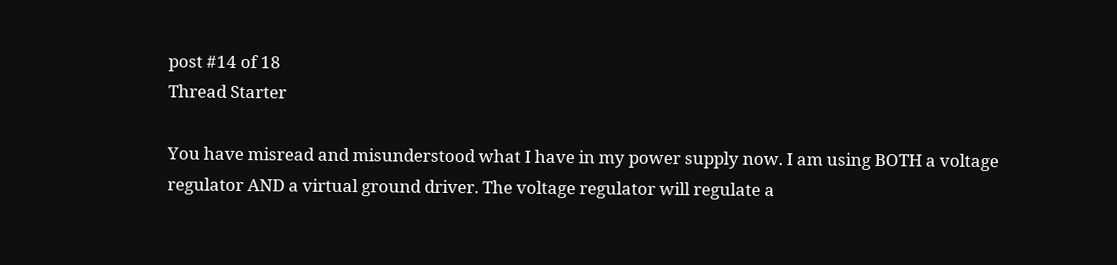post #14 of 18
Thread Starter

You have misread and misunderstood what I have in my power supply now. I am using BOTH a voltage regulator AND a virtual ground driver. The voltage regulator will regulate a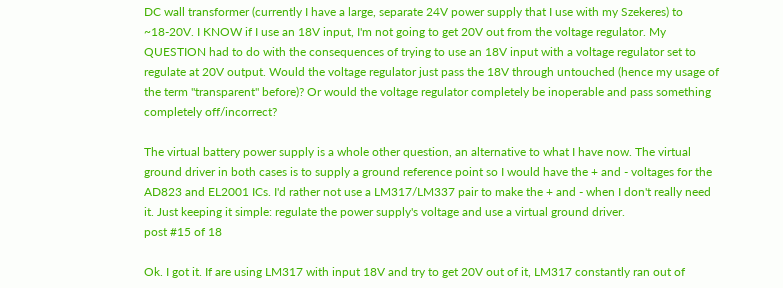DC wall transformer (currently I have a large, separate 24V power supply that I use with my Szekeres) to ~18-20V. I KNOW if I use an 18V input, I'm not going to get 20V out from the voltage regulator. My QUESTION had to do with the consequences of trying to use an 18V input with a voltage regulator set to regulate at 20V output. Would the voltage regulator just pass the 18V through untouched (hence my usage of the term "transparent" before)? Or would the voltage regulator completely be inoperable and pass something completely off/incorrect?

The virtual battery power supply is a whole other question, an alternative to what I have now. The virtual ground driver in both cases is to supply a ground reference point so I would have the + and - voltages for the AD823 and EL2001 ICs. I'd rather not use a LM317/LM337 pair to make the + and - when I don't really need it. Just keeping it simple: regulate the power supply's voltage and use a virtual ground driver.
post #15 of 18

Ok. I got it. If are using LM317 with input 18V and try to get 20V out of it, LM317 constantly ran out of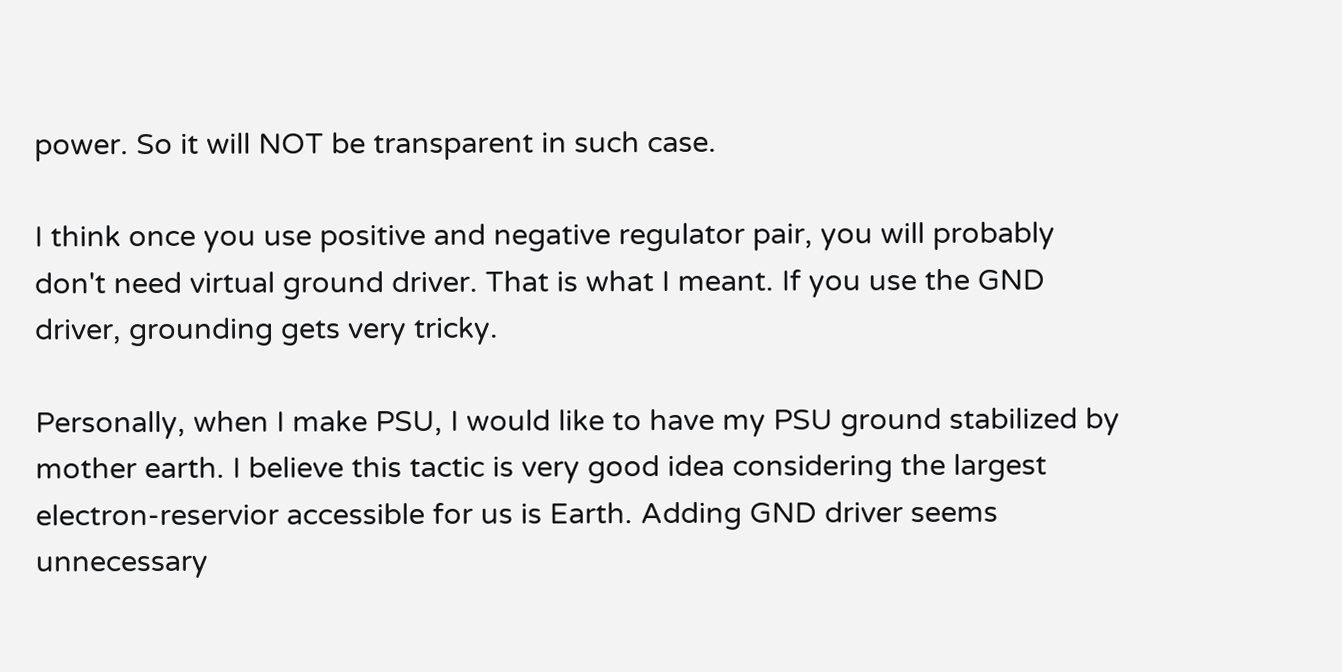power. So it will NOT be transparent in such case.

I think once you use positive and negative regulator pair, you will probably don't need virtual ground driver. That is what I meant. If you use the GND driver, grounding gets very tricky.

Personally, when I make PSU, I would like to have my PSU ground stabilized by mother earth. I believe this tactic is very good idea considering the largest electron-reservior accessible for us is Earth. Adding GND driver seems unnecessary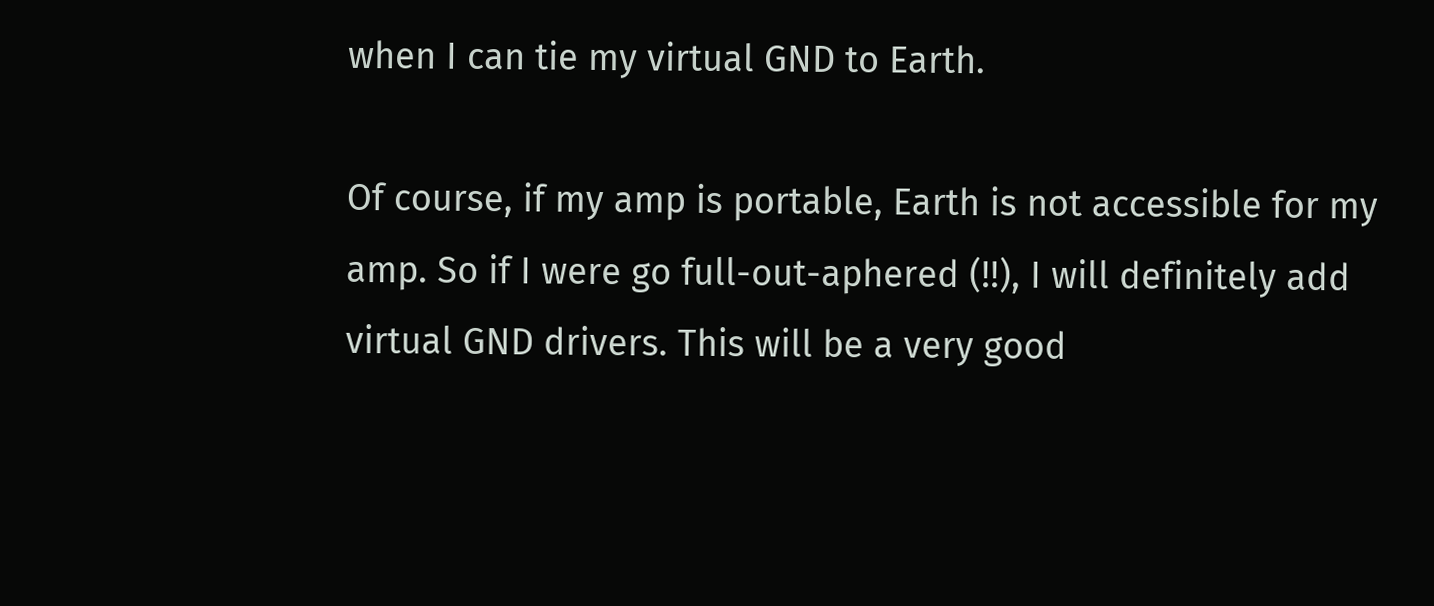when I can tie my virtual GND to Earth.

Of course, if my amp is portable, Earth is not accessible for my amp. So if I were go full-out-aphered (!!), I will definitely add virtual GND drivers. This will be a very good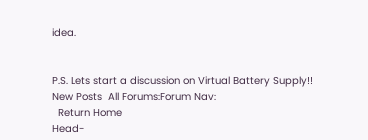idea.


P.S. Lets start a discussion on Virtual Battery Supply!!
New Posts  All Forums:Forum Nav:
  Return Home
Head-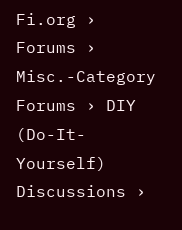Fi.org › Forums › Misc.-Category Forums › DIY (Do-It-Yourself) Discussions ›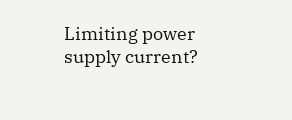Limiting power supply current?